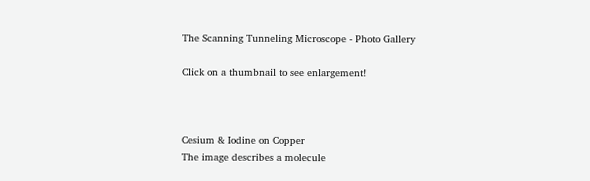The Scanning Tunneling Microscope - Photo Gallery

Click on a thumbnail to see enlargement!



Cesium & Iodine on Copper
The image describes a molecule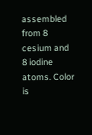assembled from 8 cesium and 8 iodine atoms. Color is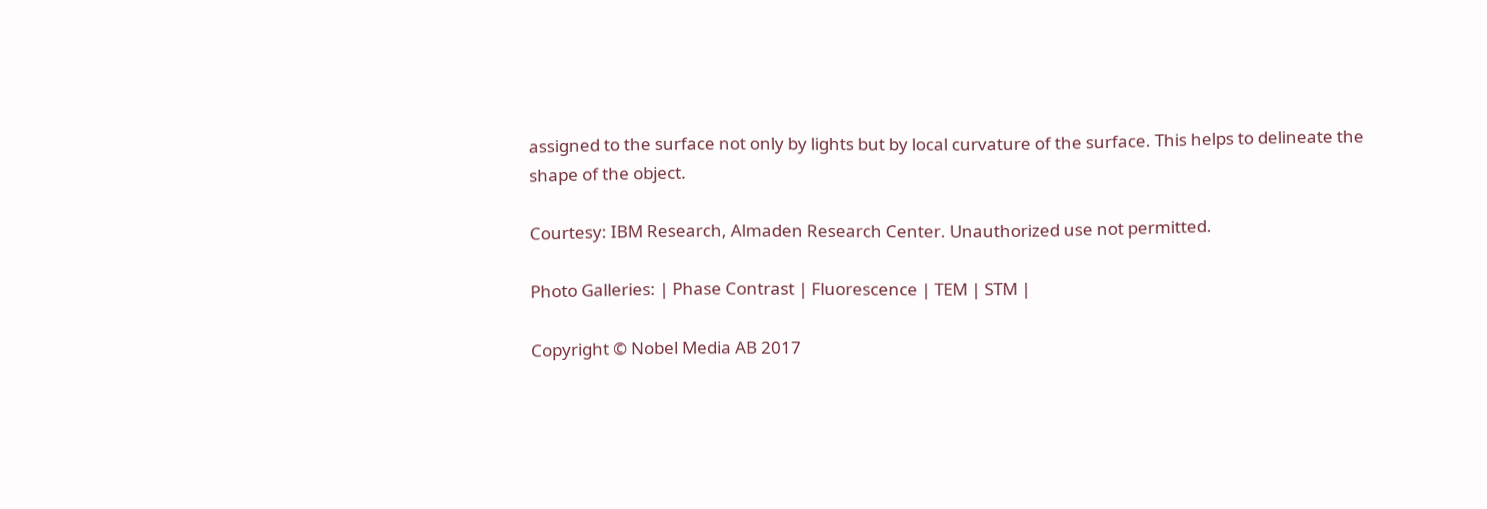assigned to the surface not only by lights but by local curvature of the surface. This helps to delineate the shape of the object.

Courtesy: IBM Research, Almaden Research Center. Unauthorized use not permitted.

Photo Galleries: | Phase Contrast | Fluorescence | TEM | STM |

Copyright © Nobel Media AB 2017